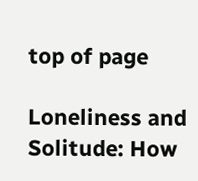top of page

Loneliness and Solitude: How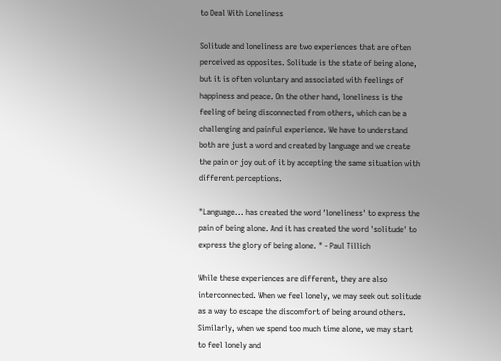to Deal With Loneliness

Solitude and loneliness are two experiences that are often perceived as opposites. Solitude is the state of being alone, but it is often voluntary and associated with feelings of happiness and peace. On the other hand, loneliness is the feeling of being disconnected from others, which can be a challenging and painful experience. We have to understand both are just a word and created by language and we create the pain or joy out of it by accepting the same situation with different perceptions.

"Language... has created the word 'loneliness' to express the pain of being alone. And it has created the word 'solitude' to express the glory of being alone. " - Paul Tillich

While these experiences are different, they are also interconnected. When we feel lonely, we may seek out solitude as a way to escape the discomfort of being around others. Similarly, when we spend too much time alone, we may start to feel lonely and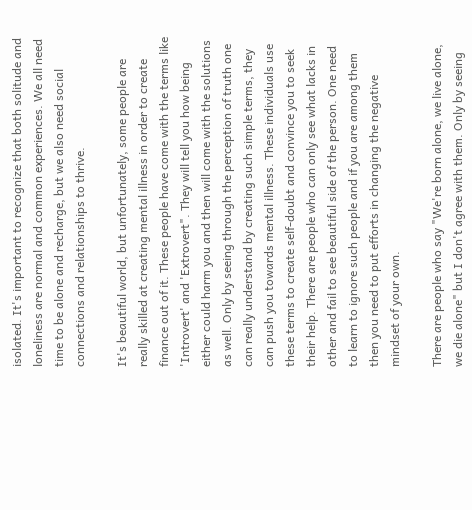isolated. It's important to recognize that both solitude and loneliness are normal and common experiences. We all need time to be alone and recharge, but we also need social connections and relationships to thrive.

It's beautiful world, but unfortunately, some people are really skilled at creating mental illness in order to create finance out of it. These people have come with the terms like 'Introvert' and 'Extrovert". They will tell you how being either could harm you and then will come with the solutions as well. Only by seeing through the perception of truth one can really understand by creating such simple terms, they can push you towards mental illness. These individuals use these terms to create self-doubt and convince you to seek their help. There are people who can only see what lacks in other and fail to see beautiful side of the person. One need to learn to ignore such people and if you are among them then you need to put efforts in changing the negative mindset of your own.

There are people who say "We're born alone, we live alone, we die alone" but I don't agree with them. Only by seeing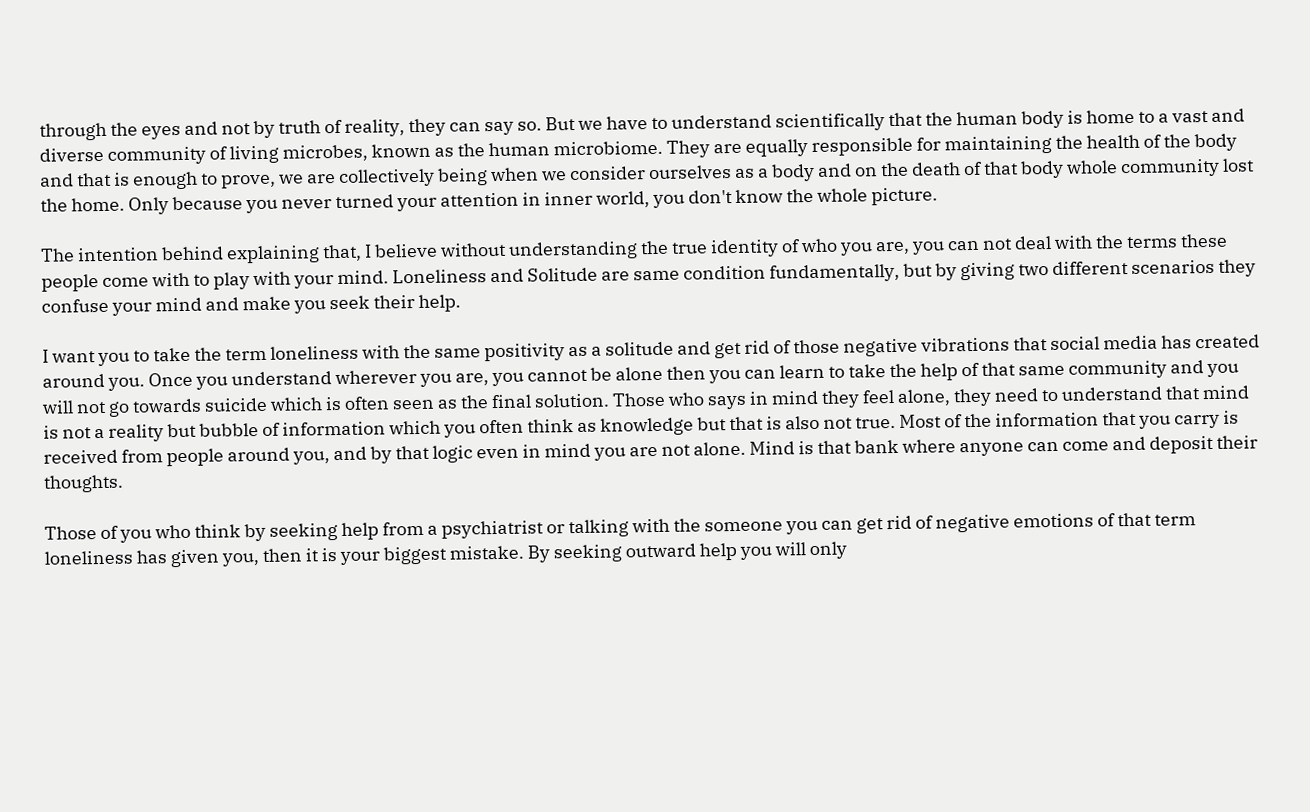through the eyes and not by truth of reality, they can say so. But we have to understand scientifically that the human body is home to a vast and diverse community of living microbes, known as the human microbiome. They are equally responsible for maintaining the health of the body and that is enough to prove, we are collectively being when we consider ourselves as a body and on the death of that body whole community lost the home. Only because you never turned your attention in inner world, you don't know the whole picture.

The intention behind explaining that, I believe without understanding the true identity of who you are, you can not deal with the terms these people come with to play with your mind. Loneliness and Solitude are same condition fundamentally, but by giving two different scenarios they confuse your mind and make you seek their help.

I want you to take the term loneliness with the same positivity as a solitude and get rid of those negative vibrations that social media has created around you. Once you understand wherever you are, you cannot be alone then you can learn to take the help of that same community and you will not go towards suicide which is often seen as the final solution. Those who says in mind they feel alone, they need to understand that mind is not a reality but bubble of information which you often think as knowledge but that is also not true. Most of the information that you carry is received from people around you, and by that logic even in mind you are not alone. Mind is that bank where anyone can come and deposit their thoughts.

Those of you who think by seeking help from a psychiatrist or talking with the someone you can get rid of negative emotions of that term loneliness has given you, then it is your biggest mistake. By seeking outward help you will only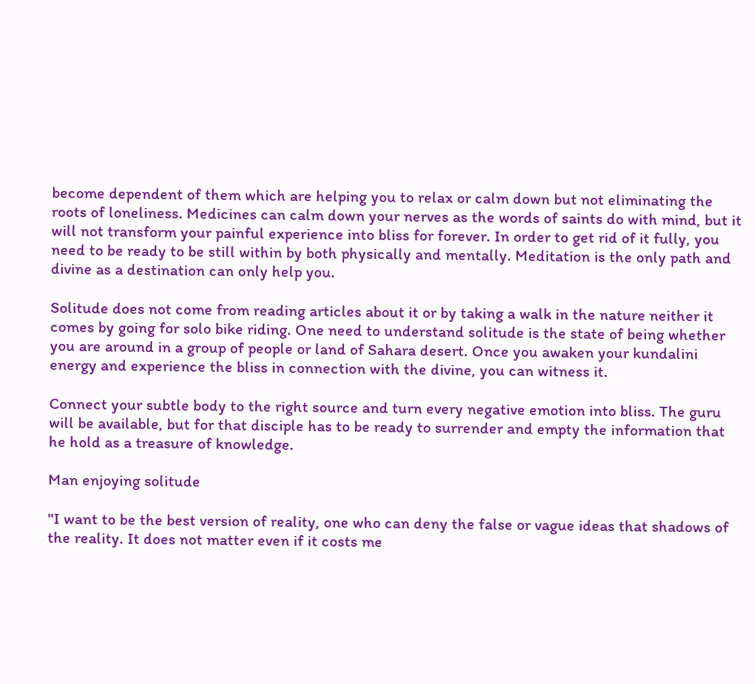become dependent of them which are helping you to relax or calm down but not eliminating the roots of loneliness. Medicines can calm down your nerves as the words of saints do with mind, but it will not transform your painful experience into bliss for forever. In order to get rid of it fully, you need to be ready to be still within by both physically and mentally. Meditation is the only path and divine as a destination can only help you.

Solitude does not come from reading articles about it or by taking a walk in the nature neither it comes by going for solo bike riding. One need to understand solitude is the state of being whether you are around in a group of people or land of Sahara desert. Once you awaken your kundalini energy and experience the bliss in connection with the divine, you can witness it.

Connect your subtle body to the right source and turn every negative emotion into bliss. The guru will be available, but for that disciple has to be ready to surrender and empty the information that he hold as a treasure of knowledge.

Man enjoying solitude

"I want to be the best version of reality, one who can deny the false or vague ideas that shadows of the reality. It does not matter even if it costs me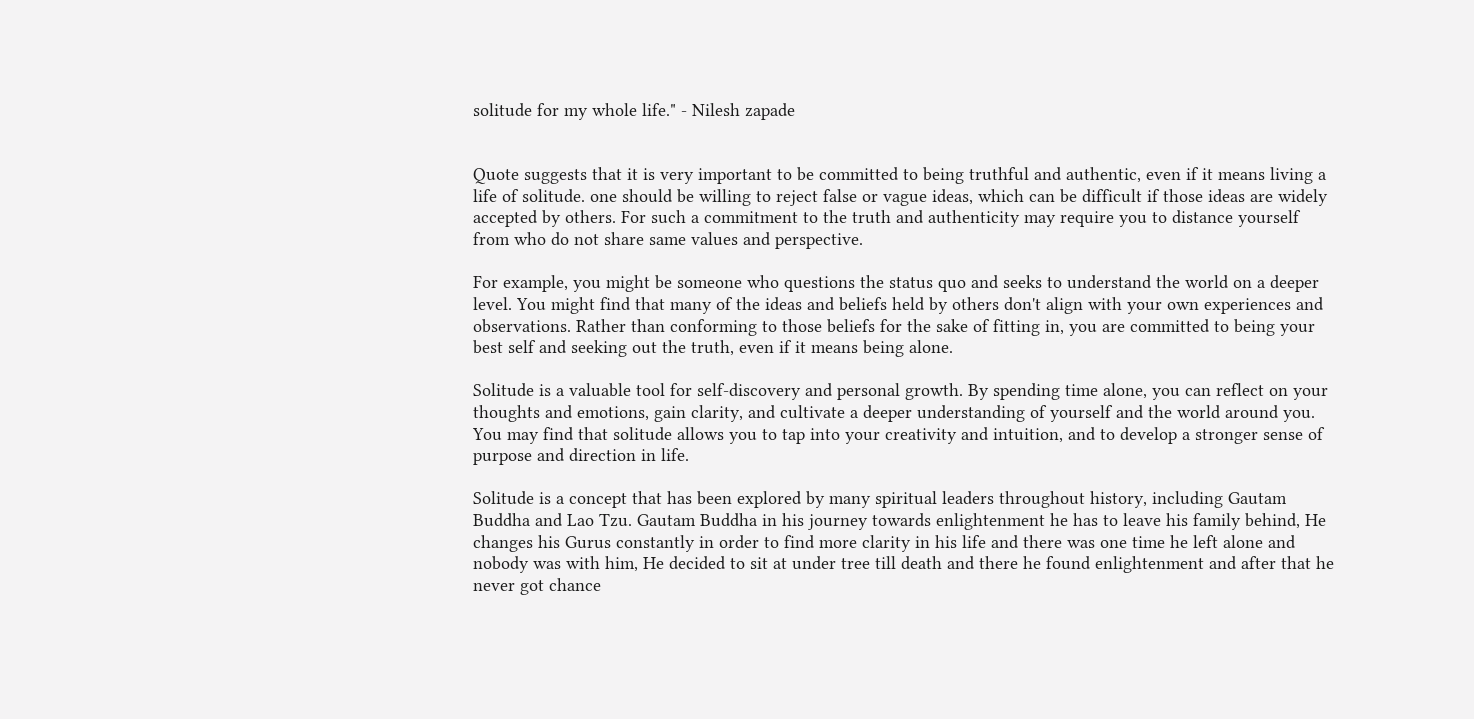solitude for my whole life." - Nilesh zapade


Quote suggests that it is very important to be committed to being truthful and authentic, even if it means living a life of solitude. one should be willing to reject false or vague ideas, which can be difficult if those ideas are widely accepted by others. For such a commitment to the truth and authenticity may require you to distance yourself from who do not share same values and perspective.

For example, you might be someone who questions the status quo and seeks to understand the world on a deeper level. You might find that many of the ideas and beliefs held by others don't align with your own experiences and observations. Rather than conforming to those beliefs for the sake of fitting in, you are committed to being your best self and seeking out the truth, even if it means being alone.

Solitude is a valuable tool for self-discovery and personal growth. By spending time alone, you can reflect on your thoughts and emotions, gain clarity, and cultivate a deeper understanding of yourself and the world around you. You may find that solitude allows you to tap into your creativity and intuition, and to develop a stronger sense of purpose and direction in life.

Solitude is a concept that has been explored by many spiritual leaders throughout history, including Gautam Buddha and Lao Tzu. Gautam Buddha in his journey towards enlightenment he has to leave his family behind, He changes his Gurus constantly in order to find more clarity in his life and there was one time he left alone and nobody was with him, He decided to sit at under tree till death and there he found enlightenment and after that he never got chance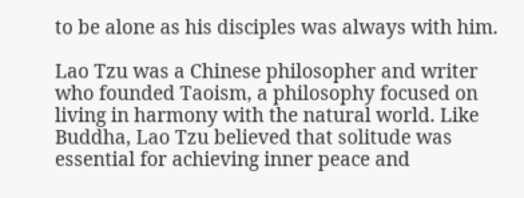to be alone as his disciples was always with him.

Lao Tzu was a Chinese philosopher and writer who founded Taoism, a philosophy focused on living in harmony with the natural world. Like Buddha, Lao Tzu believed that solitude was essential for achieving inner peace and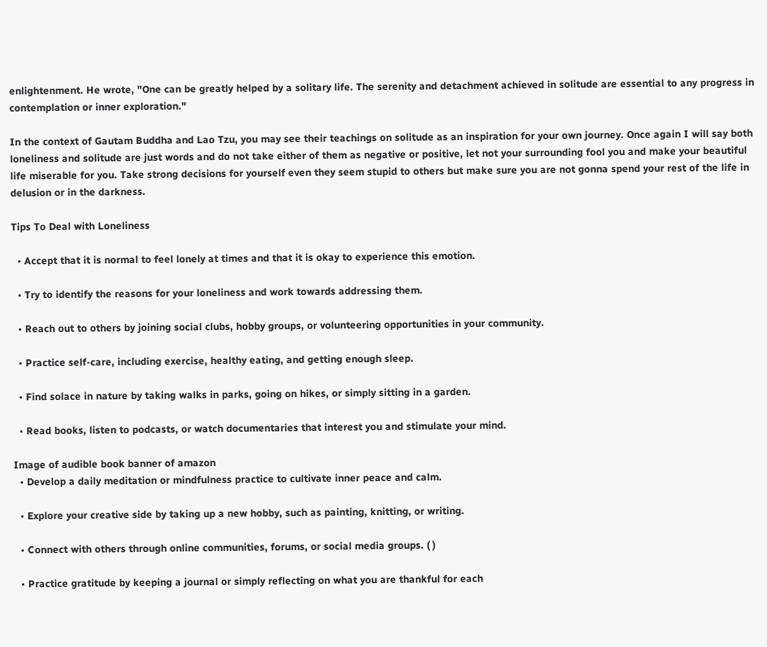enlightenment. He wrote, "One can be greatly helped by a solitary life. The serenity and detachment achieved in solitude are essential to any progress in contemplation or inner exploration."

In the context of Gautam Buddha and Lao Tzu, you may see their teachings on solitude as an inspiration for your own journey. Once again I will say both loneliness and solitude are just words and do not take either of them as negative or positive, let not your surrounding fool you and make your beautiful life miserable for you. Take strong decisions for yourself even they seem stupid to others but make sure you are not gonna spend your rest of the life in delusion or in the darkness.

Tips To Deal with Loneliness

  • Accept that it is normal to feel lonely at times and that it is okay to experience this emotion.

  • Try to identify the reasons for your loneliness and work towards addressing them.

  • Reach out to others by joining social clubs, hobby groups, or volunteering opportunities in your community.

  • Practice self-care, including exercise, healthy eating, and getting enough sleep.

  • Find solace in nature by taking walks in parks, going on hikes, or simply sitting in a garden.

  • Read books, listen to podcasts, or watch documentaries that interest you and stimulate your mind.

Image of audible book banner of amazon
  • Develop a daily meditation or mindfulness practice to cultivate inner peace and calm.

  • Explore your creative side by taking up a new hobby, such as painting, knitting, or writing.

  • Connect with others through online communities, forums, or social media groups. ( )

  • Practice gratitude by keeping a journal or simply reflecting on what you are thankful for each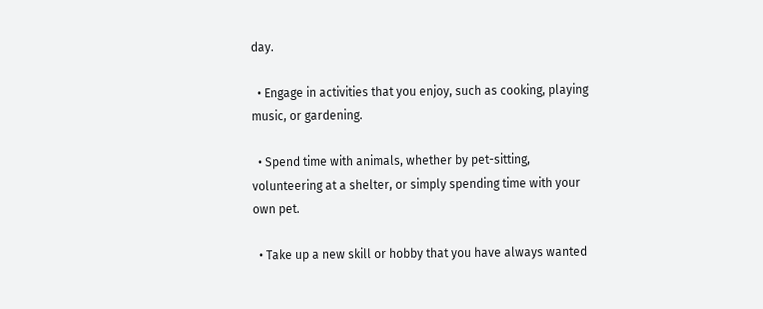day.

  • Engage in activities that you enjoy, such as cooking, playing music, or gardening.

  • Spend time with animals, whether by pet-sitting, volunteering at a shelter, or simply spending time with your own pet.

  • Take up a new skill or hobby that you have always wanted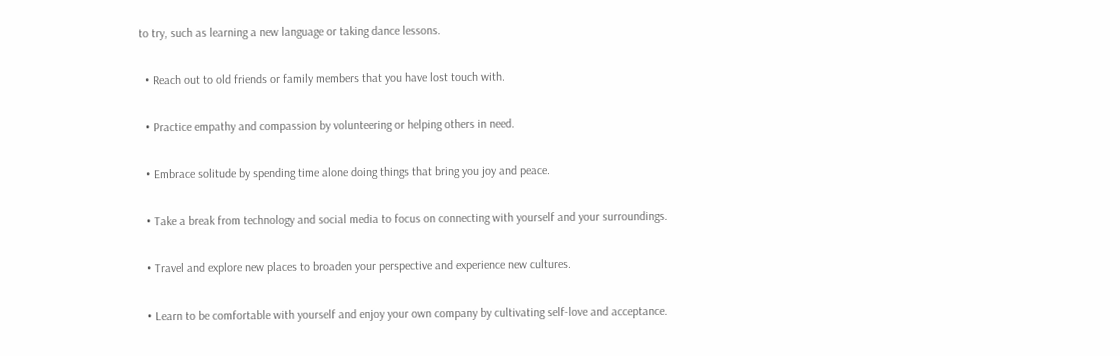to try, such as learning a new language or taking dance lessons.

  • Reach out to old friends or family members that you have lost touch with.

  • Practice empathy and compassion by volunteering or helping others in need.

  • Embrace solitude by spending time alone doing things that bring you joy and peace.

  • Take a break from technology and social media to focus on connecting with yourself and your surroundings.

  • Travel and explore new places to broaden your perspective and experience new cultures.

  • Learn to be comfortable with yourself and enjoy your own company by cultivating self-love and acceptance.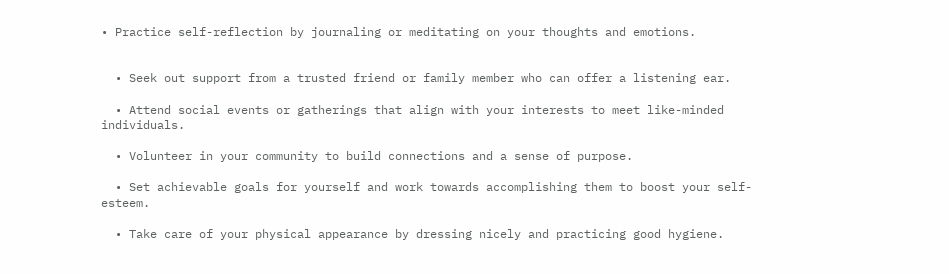• Practice self-reflection by journaling or meditating on your thoughts and emotions.


  • Seek out support from a trusted friend or family member who can offer a listening ear.

  • Attend social events or gatherings that align with your interests to meet like-minded individuals.

  • Volunteer in your community to build connections and a sense of purpose.

  • Set achievable goals for yourself and work towards accomplishing them to boost your self-esteem.

  • Take care of your physical appearance by dressing nicely and practicing good hygiene.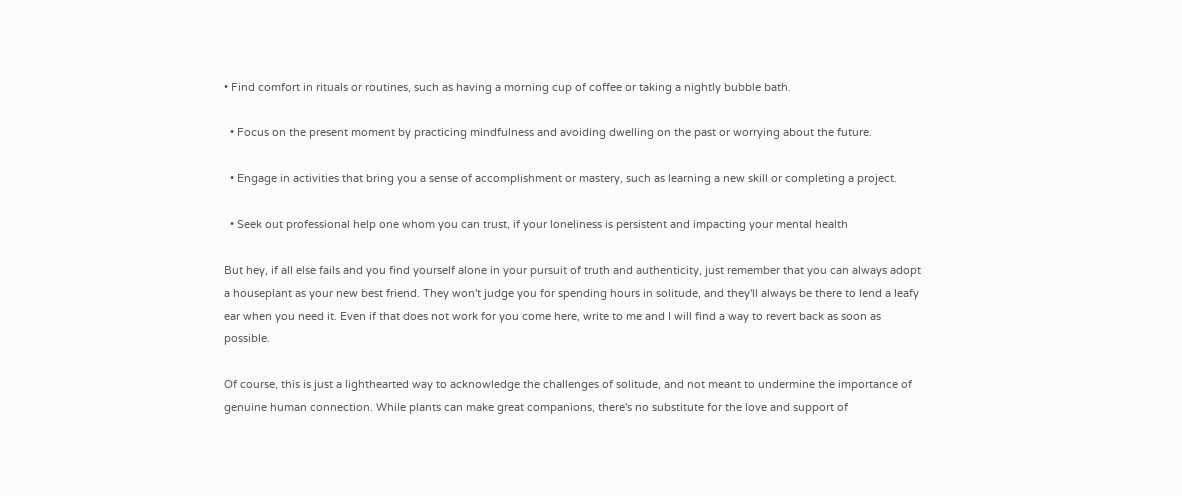• Find comfort in rituals or routines, such as having a morning cup of coffee or taking a nightly bubble bath.

  • Focus on the present moment by practicing mindfulness and avoiding dwelling on the past or worrying about the future.

  • Engage in activities that bring you a sense of accomplishment or mastery, such as learning a new skill or completing a project.

  • Seek out professional help one whom you can trust, if your loneliness is persistent and impacting your mental health

But hey, if all else fails and you find yourself alone in your pursuit of truth and authenticity, just remember that you can always adopt a houseplant as your new best friend. They won't judge you for spending hours in solitude, and they'll always be there to lend a leafy ear when you need it. Even if that does not work for you come here, write to me and I will find a way to revert back as soon as possible.

Of course, this is just a lighthearted way to acknowledge the challenges of solitude, and not meant to undermine the importance of genuine human connection. While plants can make great companions, there's no substitute for the love and support of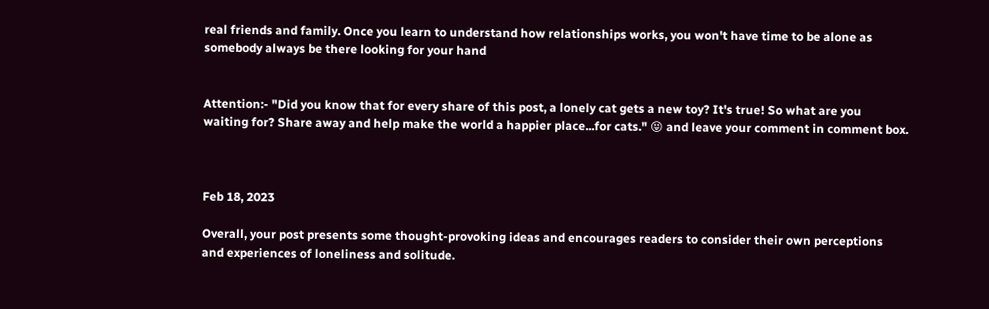real friends and family. Once you learn to understand how relationships works, you won't have time to be alone as somebody always be there looking for your hand


Attention:- "Did you know that for every share of this post, a lonely cat gets a new toy? It's true! So what are you waiting for? Share away and help make the world a happier place...for cats." 😝 and leave your comment in comment box.



Feb 18, 2023

Overall, your post presents some thought-provoking ideas and encourages readers to consider their own perceptions and experiences of loneliness and solitude.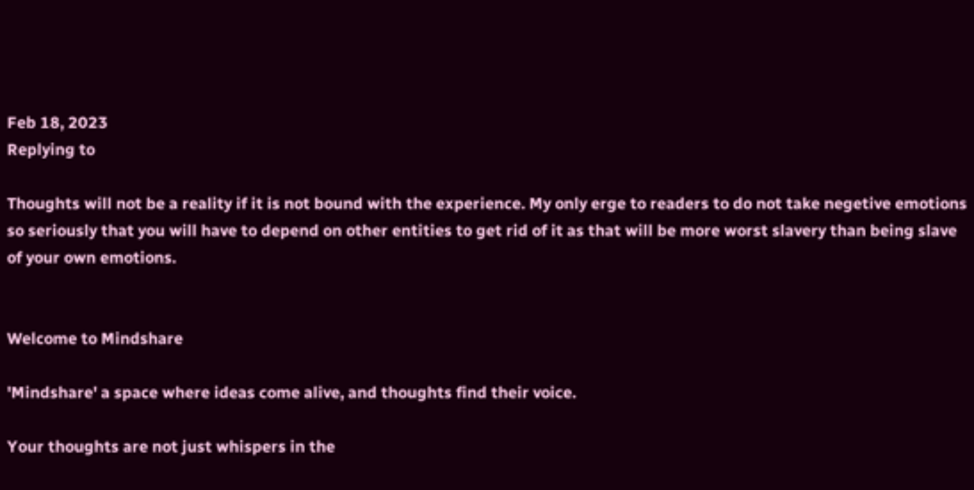Feb 18, 2023
Replying to

Thoughts will not be a reality if it is not bound with the experience. My only erge to readers to do not take negetive emotions so seriously that you will have to depend on other entities to get rid of it as that will be more worst slavery than being slave of your own emotions.


Welcome to Mindshare

'Mindshare' a space where ideas come alive, and thoughts find their voice.

Your thoughts are not just whispers in the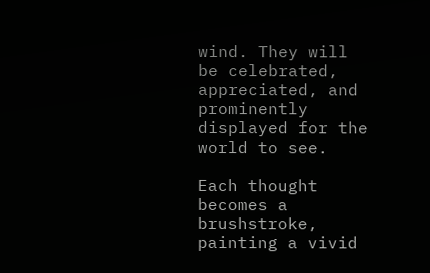wind. They will be celebrated, appreciated, and prominently displayed for the world to see.

Each thought becomes a brushstroke, painting a vivid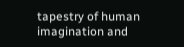tapestry of human imagination and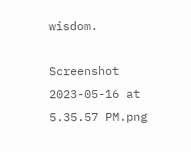wisdom.

Screenshot 2023-05-16 at 5.35.57 PM.png